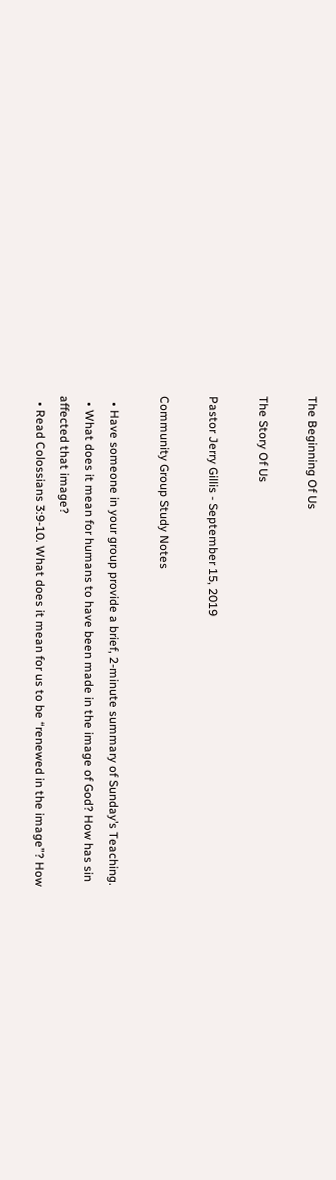The Beginning Of Us

The Story Of Us

Pastor Jerry Gillis - September 15, 2019

Community Group Study Notes

  • Have someone in your group provide a brief, 2-minute summary of Sunday’s Teaching.
  • What does it mean for humans to have been made in the image of God? How has sin affected that image?
  • Read Colossians 3:9-10. What does it mean for us to be “renewed in the image”? How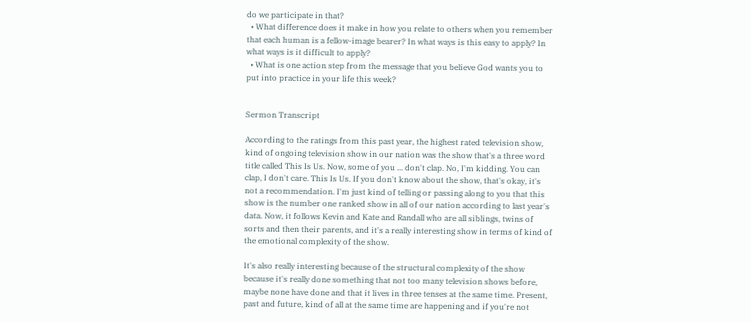do we participate in that?
  • What difference does it make in how you relate to others when you remember that each human is a fellow-image bearer? In what ways is this easy to apply? In what ways is it difficult to apply?
  • What is one action step from the message that you believe God wants you to put into practice in your life this week?


Sermon Transcript

According to the ratings from this past year, the highest rated television show, kind of ongoing television show in our nation was the show that's a three word title called This Is Us. Now, some of you ... don't clap. No, I'm kidding. You can clap, I don't care. This Is Us. If you don't know about the show, that's okay, it's not a recommendation. I'm just kind of telling or passing along to you that this show is the number one ranked show in all of our nation according to last year's data. Now, it follows Kevin and Kate and Randall who are all siblings, twins of sorts and then their parents, and it's a really interesting show in terms of kind of the emotional complexity of the show.

It's also really interesting because of the structural complexity of the show because it's really done something that not too many television shows before, maybe none have done and that it lives in three tenses at the same time. Present, past and future, kind of all at the same time are happening and if you're not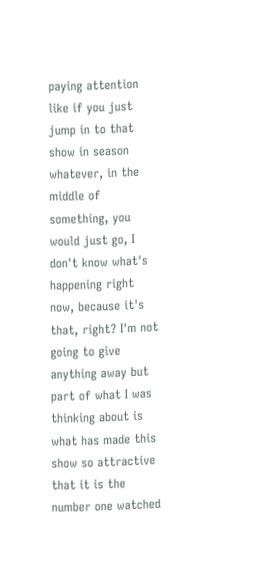paying attention like if you just jump in to that show in season whatever, in the middle of something, you would just go, I don't know what's happening right now, because it's that, right? I'm not going to give anything away but part of what I was thinking about is what has made this show so attractive that it is the number one watched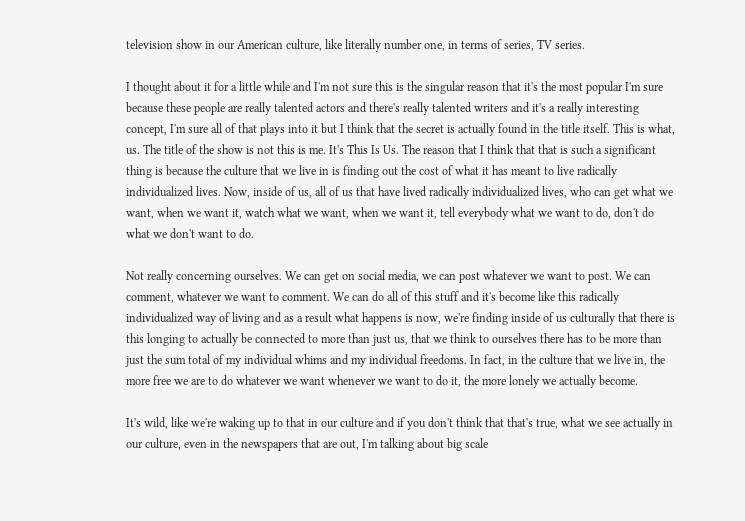television show in our American culture, like literally number one, in terms of series, TV series.

I thought about it for a little while and I'm not sure this is the singular reason that it's the most popular I'm sure because these people are really talented actors and there's really talented writers and it's a really interesting concept, I'm sure all of that plays into it but I think that the secret is actually found in the title itself. This is what, us. The title of the show is not this is me. It's This Is Us. The reason that I think that that is such a significant thing is because the culture that we live in is finding out the cost of what it has meant to live radically individualized lives. Now, inside of us, all of us that have lived radically individualized lives, who can get what we want, when we want it, watch what we want, when we want it, tell everybody what we want to do, don't do what we don't want to do.

Not really concerning ourselves. We can get on social media, we can post whatever we want to post. We can comment, whatever we want to comment. We can do all of this stuff and it's become like this radically individualized way of living and as a result what happens is now, we're finding inside of us culturally that there is this longing to actually be connected to more than just us, that we think to ourselves there has to be more than just the sum total of my individual whims and my individual freedoms. In fact, in the culture that we live in, the more free we are to do whatever we want whenever we want to do it, the more lonely we actually become.

It's wild, like we're waking up to that in our culture and if you don't think that that's true, what we see actually in our culture, even in the newspapers that are out, I'm talking about big scale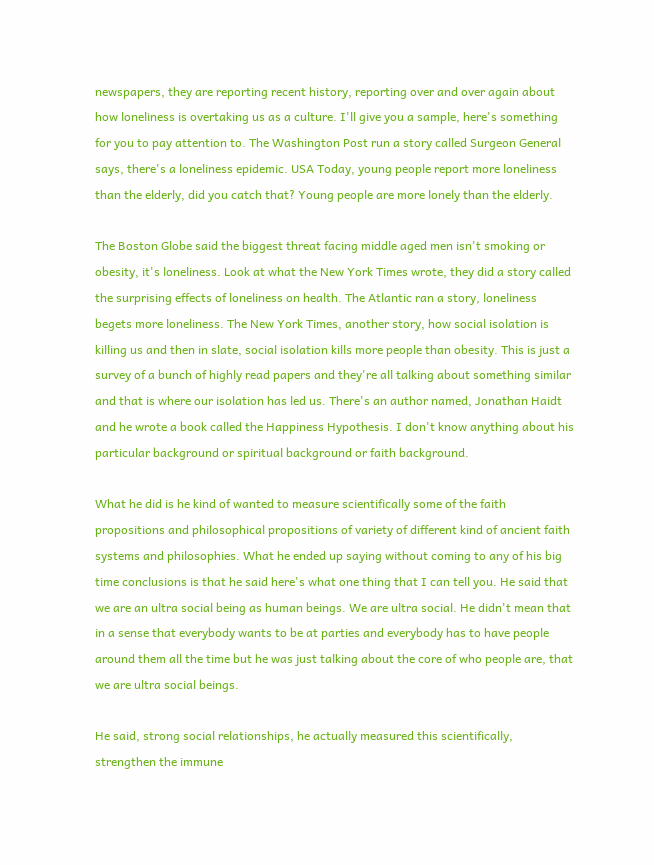newspapers, they are reporting recent history, reporting over and over again about how loneliness is overtaking us as a culture. I'll give you a sample, here's something for you to pay attention to. The Washington Post run a story called Surgeon General says, there's a loneliness epidemic. USA Today, young people report more loneliness than the elderly, did you catch that? Young people are more lonely than the elderly.

The Boston Globe said the biggest threat facing middle aged men isn't smoking or obesity, it's loneliness. Look at what the New York Times wrote, they did a story called the surprising effects of loneliness on health. The Atlantic ran a story, loneliness begets more loneliness. The New York Times, another story, how social isolation is killing us and then in slate, social isolation kills more people than obesity. This is just a survey of a bunch of highly read papers and they're all talking about something similar and that is where our isolation has led us. There's an author named, Jonathan Haidt and he wrote a book called the Happiness Hypothesis. I don't know anything about his particular background or spiritual background or faith background.

What he did is he kind of wanted to measure scientifically some of the faith propositions and philosophical propositions of variety of different kind of ancient faith systems and philosophies. What he ended up saying without coming to any of his big time conclusions is that he said here's what one thing that I can tell you. He said that we are an ultra social being as human beings. We are ultra social. He didn't mean that in a sense that everybody wants to be at parties and everybody has to have people around them all the time but he was just talking about the core of who people are, that we are ultra social beings.

He said, strong social relationships, he actually measured this scientifically, strengthen the immune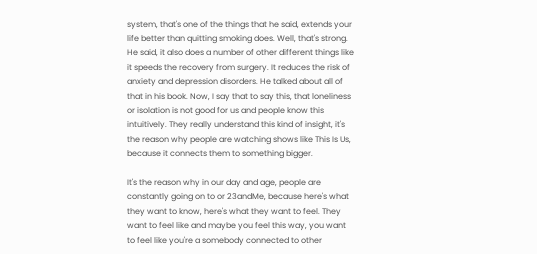system, that's one of the things that he said, extends your life better than quitting smoking does. Well, that's strong. He said, it also does a number of other different things like it speeds the recovery from surgery. It reduces the risk of anxiety and depression disorders. He talked about all of that in his book. Now, I say that to say this, that loneliness or isolation is not good for us and people know this intuitively. They really understand this kind of insight, it's the reason why people are watching shows like This Is Us, because it connects them to something bigger.

It's the reason why in our day and age, people are constantly going on to or 23andMe, because here's what they want to know, here's what they want to feel. They want to feel like and maybe you feel this way, you want to feel like you're a somebody connected to other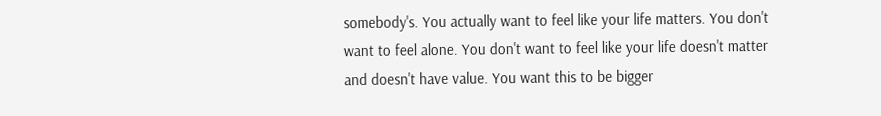somebody's. You actually want to feel like your life matters. You don't want to feel alone. You don't want to feel like your life doesn't matter and doesn't have value. You want this to be bigger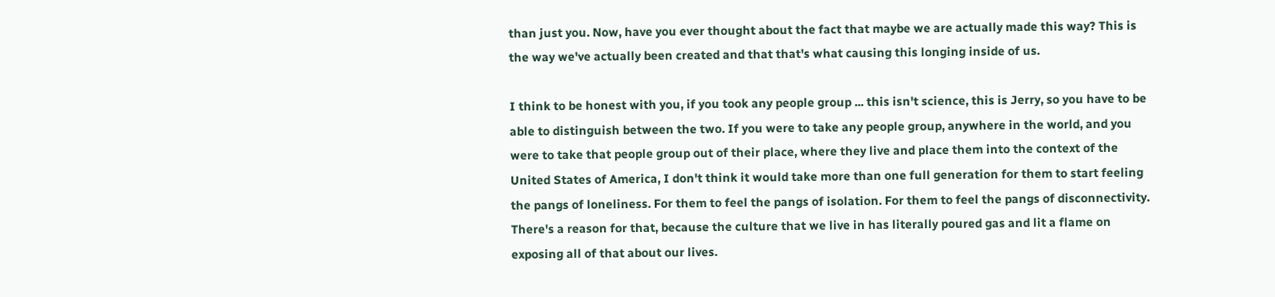than just you. Now, have you ever thought about the fact that maybe we are actually made this way? This is the way we've actually been created and that that's what causing this longing inside of us.

I think to be honest with you, if you took any people group ... this isn't science, this is Jerry, so you have to be able to distinguish between the two. If you were to take any people group, anywhere in the world, and you were to take that people group out of their place, where they live and place them into the context of the United States of America, I don't think it would take more than one full generation for them to start feeling the pangs of loneliness. For them to feel the pangs of isolation. For them to feel the pangs of disconnectivity. There's a reason for that, because the culture that we live in has literally poured gas and lit a flame on exposing all of that about our lives.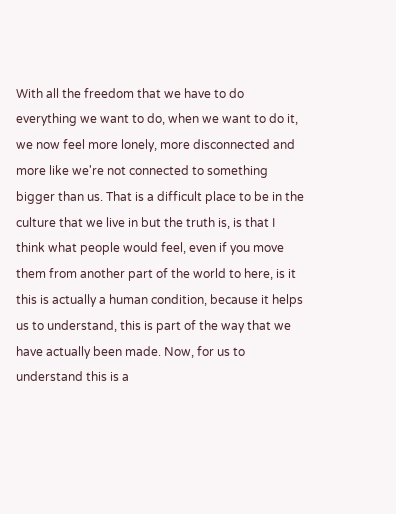With all the freedom that we have to do everything we want to do, when we want to do it, we now feel more lonely, more disconnected and more like we're not connected to something bigger than us. That is a difficult place to be in the culture that we live in but the truth is, is that I think what people would feel, even if you move them from another part of the world to here, is it this is actually a human condition, because it helps us to understand, this is part of the way that we have actually been made. Now, for us to understand this is a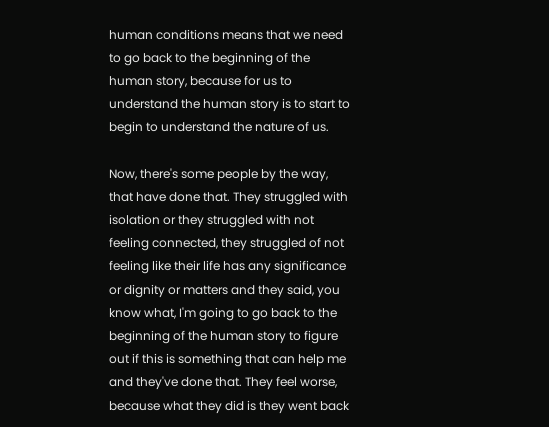human conditions means that we need to go back to the beginning of the human story, because for us to understand the human story is to start to begin to understand the nature of us.

Now, there's some people by the way, that have done that. They struggled with isolation or they struggled with not feeling connected, they struggled of not feeling like their life has any significance or dignity or matters and they said, you know what, I'm going to go back to the beginning of the human story to figure out if this is something that can help me and they've done that. They feel worse, because what they did is they went back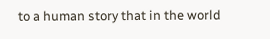to a human story that in the world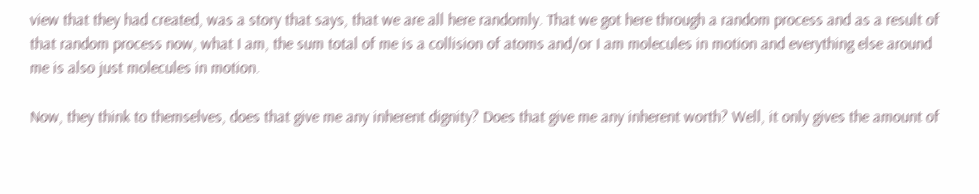view that they had created, was a story that says, that we are all here randomly. That we got here through a random process and as a result of that random process now, what I am, the sum total of me is a collision of atoms and/or I am molecules in motion and everything else around me is also just molecules in motion.

Now, they think to themselves, does that give me any inherent dignity? Does that give me any inherent worth? Well, it only gives the amount of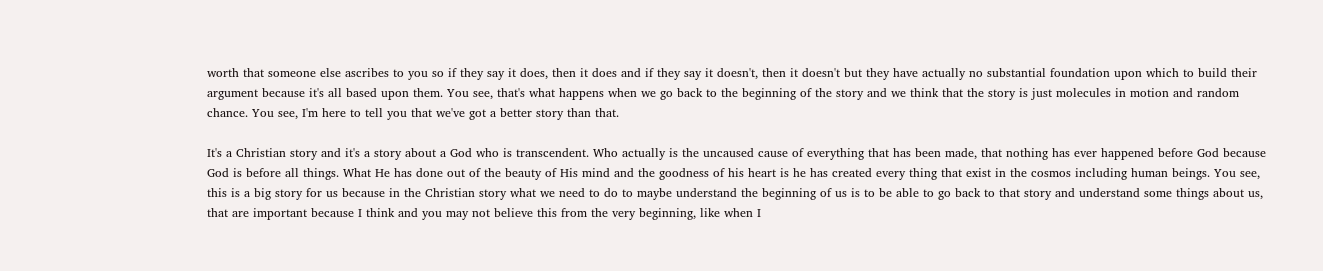worth that someone else ascribes to you so if they say it does, then it does and if they say it doesn't, then it doesn't but they have actually no substantial foundation upon which to build their argument because it's all based upon them. You see, that's what happens when we go back to the beginning of the story and we think that the story is just molecules in motion and random chance. You see, I'm here to tell you that we've got a better story than that.

It's a Christian story and it's a story about a God who is transcendent. Who actually is the uncaused cause of everything that has been made, that nothing has ever happened before God because God is before all things. What He has done out of the beauty of His mind and the goodness of his heart is he has created every thing that exist in the cosmos including human beings. You see, this is a big story for us because in the Christian story what we need to do to maybe understand the beginning of us is to be able to go back to that story and understand some things about us, that are important because I think and you may not believe this from the very beginning, like when I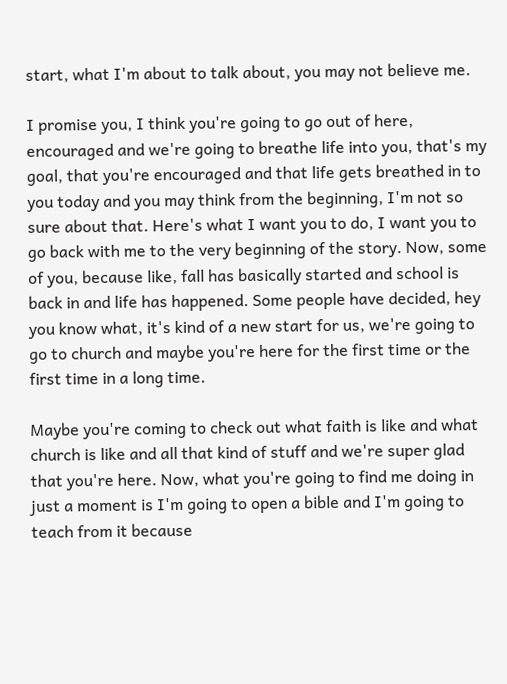start, what I'm about to talk about, you may not believe me.

I promise you, I think you're going to go out of here, encouraged and we're going to breathe life into you, that's my goal, that you're encouraged and that life gets breathed in to you today and you may think from the beginning, I'm not so sure about that. Here's what I want you to do, I want you to go back with me to the very beginning of the story. Now, some of you, because like, fall has basically started and school is back in and life has happened. Some people have decided, hey you know what, it's kind of a new start for us, we're going to go to church and maybe you're here for the first time or the first time in a long time.

Maybe you're coming to check out what faith is like and what church is like and all that kind of stuff and we're super glad that you're here. Now, what you're going to find me doing in just a moment is I'm going to open a bible and I'm going to teach from it because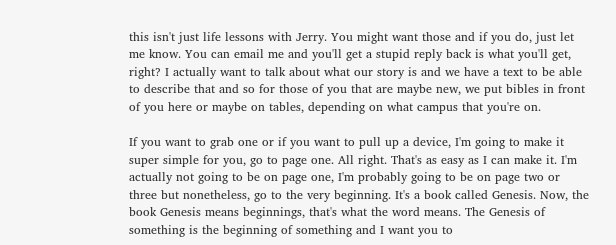this isn't just life lessons with Jerry. You might want those and if you do, just let me know. You can email me and you'll get a stupid reply back is what you'll get, right? I actually want to talk about what our story is and we have a text to be able to describe that and so for those of you that are maybe new, we put bibles in front of you here or maybe on tables, depending on what campus that you're on.

If you want to grab one or if you want to pull up a device, I'm going to make it super simple for you, go to page one. All right. That's as easy as I can make it. I'm actually not going to be on page one, I'm probably going to be on page two or three but nonetheless, go to the very beginning. It's a book called Genesis. Now, the book Genesis means beginnings, that's what the word means. The Genesis of something is the beginning of something and I want you to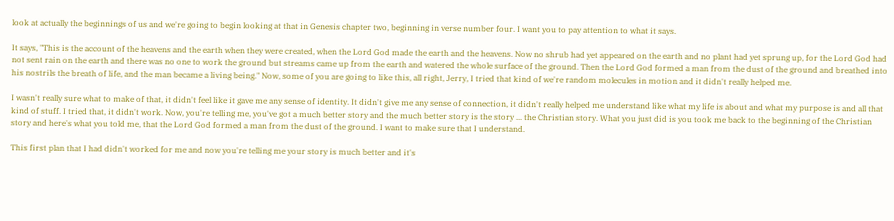look at actually the beginnings of us and we're going to begin looking at that in Genesis chapter two, beginning in verse number four. I want you to pay attention to what it says.

It says, "This is the account of the heavens and the earth when they were created, when the Lord God made the earth and the heavens. Now no shrub had yet appeared on the earth and no plant had yet sprung up, for the Lord God had not sent rain on the earth and there was no one to work the ground but streams came up from the earth and watered the whole surface of the ground. Then the Lord God formed a man from the dust of the ground and breathed into his nostrils the breath of life, and the man became a living being." Now, some of you are going to like this, all right, Jerry, I tried that kind of we're random molecules in motion and it didn't really helped me.

I wasn't really sure what to make of that, it didn't feel like it gave me any sense of identity. It didn't give me any sense of connection, it didn't really helped me understand like what my life is about and what my purpose is and all that kind of stuff. I tried that, it didn't work. Now, you're telling me, you've got a much better story and the much better story is the story ... the Christian story. What you just did is you took me back to the beginning of the Christian story and here's what you told me, that the Lord God formed a man from the dust of the ground. I want to make sure that I understand.

This first plan that I had didn't worked for me and now you're telling me your story is much better and it's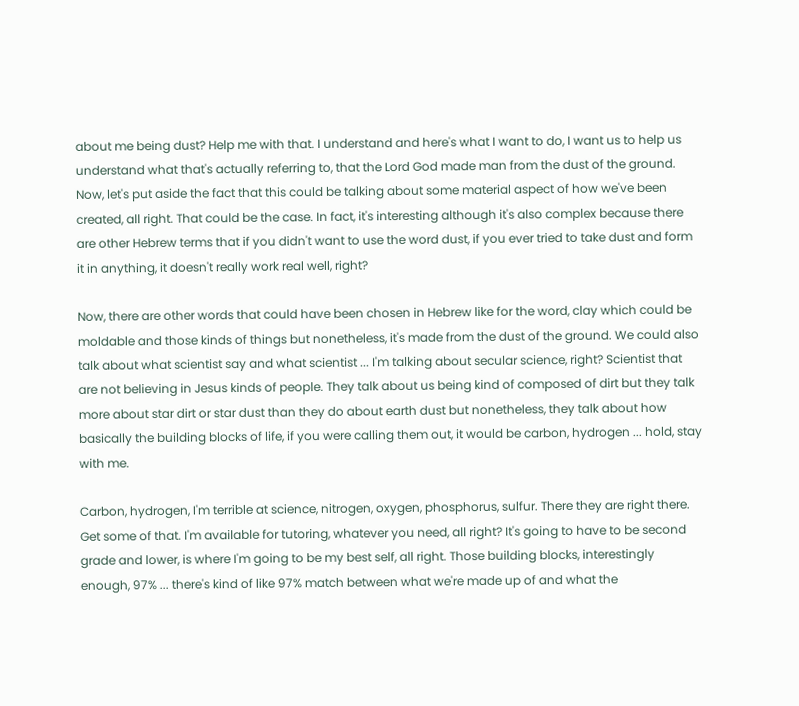about me being dust? Help me with that. I understand and here's what I want to do, I want us to help us understand what that's actually referring to, that the Lord God made man from the dust of the ground. Now, let's put aside the fact that this could be talking about some material aspect of how we've been created, all right. That could be the case. In fact, it's interesting although it's also complex because there are other Hebrew terms that if you didn't want to use the word dust, if you ever tried to take dust and form it in anything, it doesn't really work real well, right?

Now, there are other words that could have been chosen in Hebrew like for the word, clay which could be moldable and those kinds of things but nonetheless, it's made from the dust of the ground. We could also talk about what scientist say and what scientist ... I'm talking about secular science, right? Scientist that are not believing in Jesus kinds of people. They talk about us being kind of composed of dirt but they talk more about star dirt or star dust than they do about earth dust but nonetheless, they talk about how basically the building blocks of life, if you were calling them out, it would be carbon, hydrogen ... hold, stay with me.

Carbon, hydrogen, I'm terrible at science, nitrogen, oxygen, phosphorus, sulfur. There they are right there. Get some of that. I'm available for tutoring, whatever you need, all right? It's going to have to be second grade and lower, is where I'm going to be my best self, all right. Those building blocks, interestingly enough, 97% ... there's kind of like 97% match between what we're made up of and what the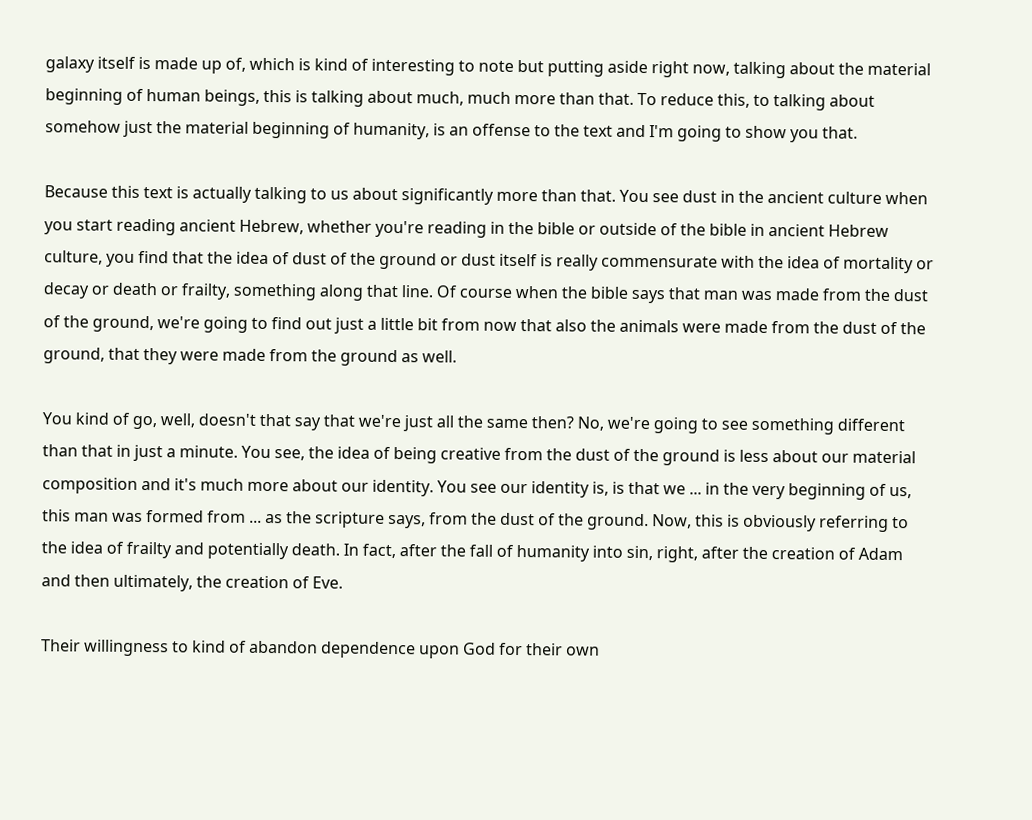galaxy itself is made up of, which is kind of interesting to note but putting aside right now, talking about the material beginning of human beings, this is talking about much, much more than that. To reduce this, to talking about somehow just the material beginning of humanity, is an offense to the text and I'm going to show you that.

Because this text is actually talking to us about significantly more than that. You see dust in the ancient culture when you start reading ancient Hebrew, whether you're reading in the bible or outside of the bible in ancient Hebrew culture, you find that the idea of dust of the ground or dust itself is really commensurate with the idea of mortality or decay or death or frailty, something along that line. Of course when the bible says that man was made from the dust of the ground, we're going to find out just a little bit from now that also the animals were made from the dust of the ground, that they were made from the ground as well.

You kind of go, well, doesn't that say that we're just all the same then? No, we're going to see something different than that in just a minute. You see, the idea of being creative from the dust of the ground is less about our material composition and it's much more about our identity. You see our identity is, is that we ... in the very beginning of us, this man was formed from ... as the scripture says, from the dust of the ground. Now, this is obviously referring to the idea of frailty and potentially death. In fact, after the fall of humanity into sin, right, after the creation of Adam and then ultimately, the creation of Eve.

Their willingness to kind of abandon dependence upon God for their own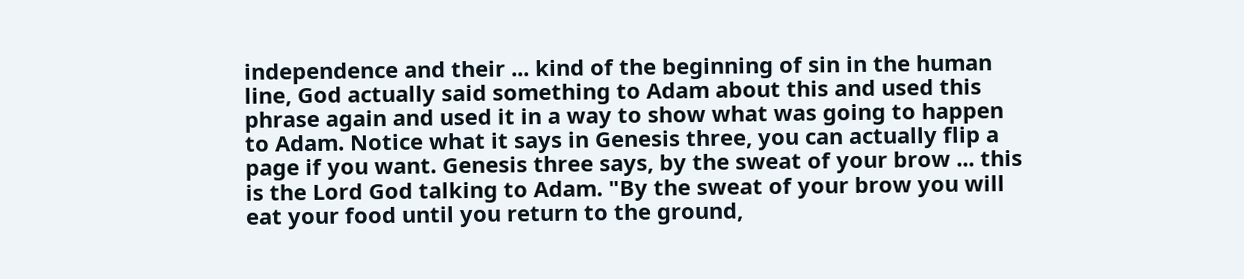independence and their ... kind of the beginning of sin in the human line, God actually said something to Adam about this and used this phrase again and used it in a way to show what was going to happen to Adam. Notice what it says in Genesis three, you can actually flip a page if you want. Genesis three says, by the sweat of your brow ... this is the Lord God talking to Adam. "By the sweat of your brow you will eat your food until you return to the ground,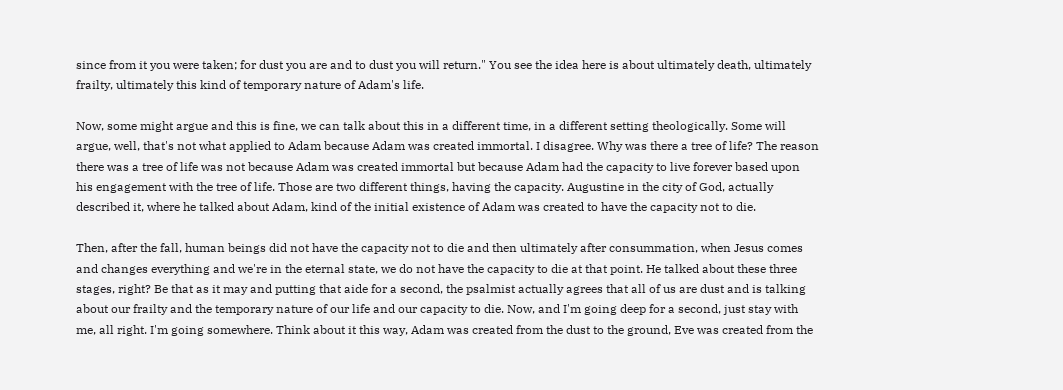since from it you were taken; for dust you are and to dust you will return." You see the idea here is about ultimately death, ultimately frailty, ultimately this kind of temporary nature of Adam's life.

Now, some might argue and this is fine, we can talk about this in a different time, in a different setting theologically. Some will argue, well, that's not what applied to Adam because Adam was created immortal. I disagree. Why was there a tree of life? The reason there was a tree of life was not because Adam was created immortal but because Adam had the capacity to live forever based upon his engagement with the tree of life. Those are two different things, having the capacity. Augustine in the city of God, actually described it, where he talked about Adam, kind of the initial existence of Adam was created to have the capacity not to die.

Then, after the fall, human beings did not have the capacity not to die and then ultimately after consummation, when Jesus comes and changes everything and we're in the eternal state, we do not have the capacity to die at that point. He talked about these three stages, right? Be that as it may and putting that aide for a second, the psalmist actually agrees that all of us are dust and is talking about our frailty and the temporary nature of our life and our capacity to die. Now, and I'm going deep for a second, just stay with me, all right. I'm going somewhere. Think about it this way, Adam was created from the dust to the ground, Eve was created from the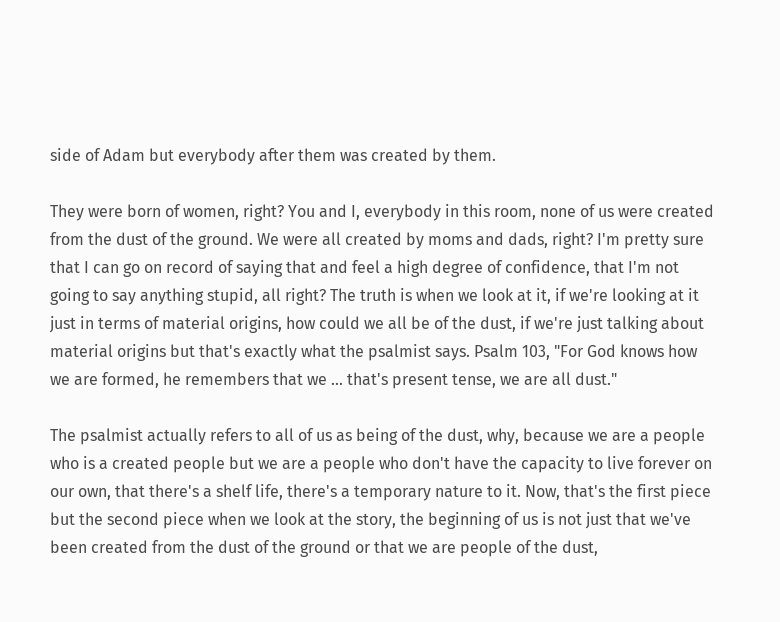side of Adam but everybody after them was created by them.

They were born of women, right? You and I, everybody in this room, none of us were created from the dust of the ground. We were all created by moms and dads, right? I'm pretty sure that I can go on record of saying that and feel a high degree of confidence, that I'm not going to say anything stupid, all right? The truth is when we look at it, if we're looking at it just in terms of material origins, how could we all be of the dust, if we're just talking about material origins but that's exactly what the psalmist says. Psalm 103, "For God knows how we are formed, he remembers that we ... that's present tense, we are all dust."

The psalmist actually refers to all of us as being of the dust, why, because we are a people who is a created people but we are a people who don't have the capacity to live forever on our own, that there's a shelf life, there's a temporary nature to it. Now, that's the first piece but the second piece when we look at the story, the beginning of us is not just that we've been created from the dust of the ground or that we are people of the dust,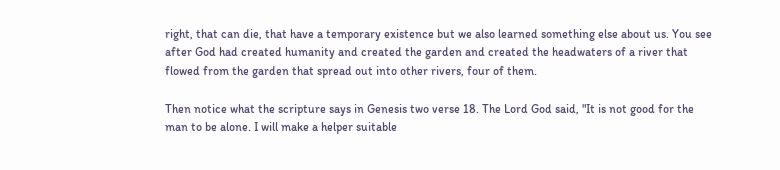right, that can die, that have a temporary existence but we also learned something else about us. You see after God had created humanity and created the garden and created the headwaters of a river that flowed from the garden that spread out into other rivers, four of them.

Then notice what the scripture says in Genesis two verse 18. The Lord God said, "It is not good for the man to be alone. I will make a helper suitable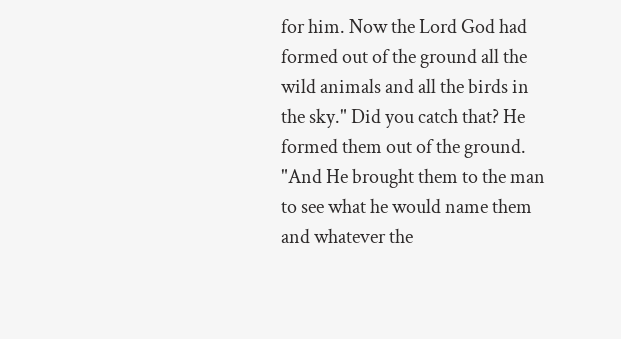for him. Now the Lord God had formed out of the ground all the wild animals and all the birds in the sky." Did you catch that? He formed them out of the ground. "And He brought them to the man to see what he would name them and whatever the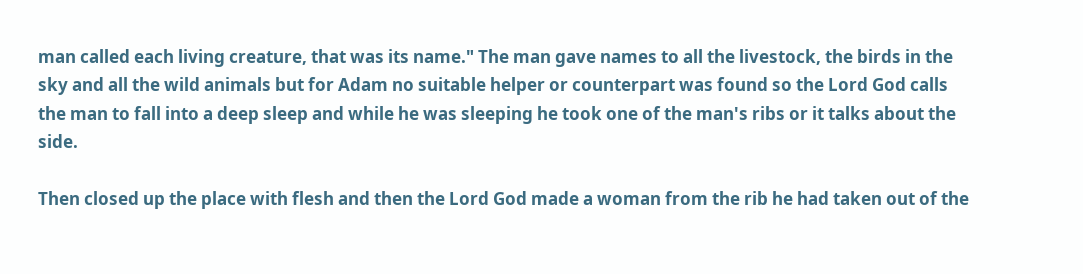man called each living creature, that was its name." The man gave names to all the livestock, the birds in the sky and all the wild animals but for Adam no suitable helper or counterpart was found so the Lord God calls the man to fall into a deep sleep and while he was sleeping he took one of the man's ribs or it talks about the side.

Then closed up the place with flesh and then the Lord God made a woman from the rib he had taken out of the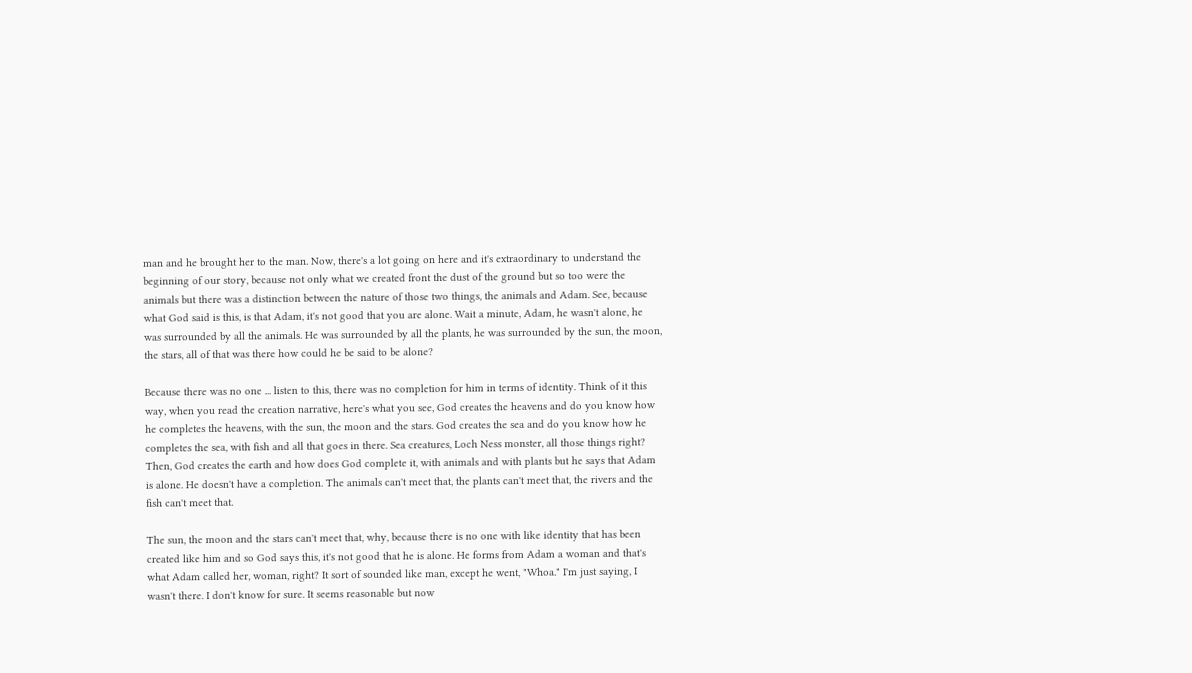man and he brought her to the man. Now, there's a lot going on here and it's extraordinary to understand the beginning of our story, because not only what we created front the dust of the ground but so too were the animals but there was a distinction between the nature of those two things, the animals and Adam. See, because what God said is this, is that Adam, it's not good that you are alone. Wait a minute, Adam, he wasn't alone, he was surrounded by all the animals. He was surrounded by all the plants, he was surrounded by the sun, the moon, the stars, all of that was there how could he be said to be alone?

Because there was no one ... listen to this, there was no completion for him in terms of identity. Think of it this way, when you read the creation narrative, here's what you see, God creates the heavens and do you know how he completes the heavens, with the sun, the moon and the stars. God creates the sea and do you know how he completes the sea, with fish and all that goes in there. Sea creatures, Loch Ness monster, all those things right? Then, God creates the earth and how does God complete it, with animals and with plants but he says that Adam is alone. He doesn't have a completion. The animals can't meet that, the plants can't meet that, the rivers and the fish can't meet that.

The sun, the moon and the stars can't meet that, why, because there is no one with like identity that has been created like him and so God says this, it's not good that he is alone. He forms from Adam a woman and that's what Adam called her, woman, right? It sort of sounded like man, except he went, "Whoa." I'm just saying, I wasn't there. I don't know for sure. It seems reasonable but now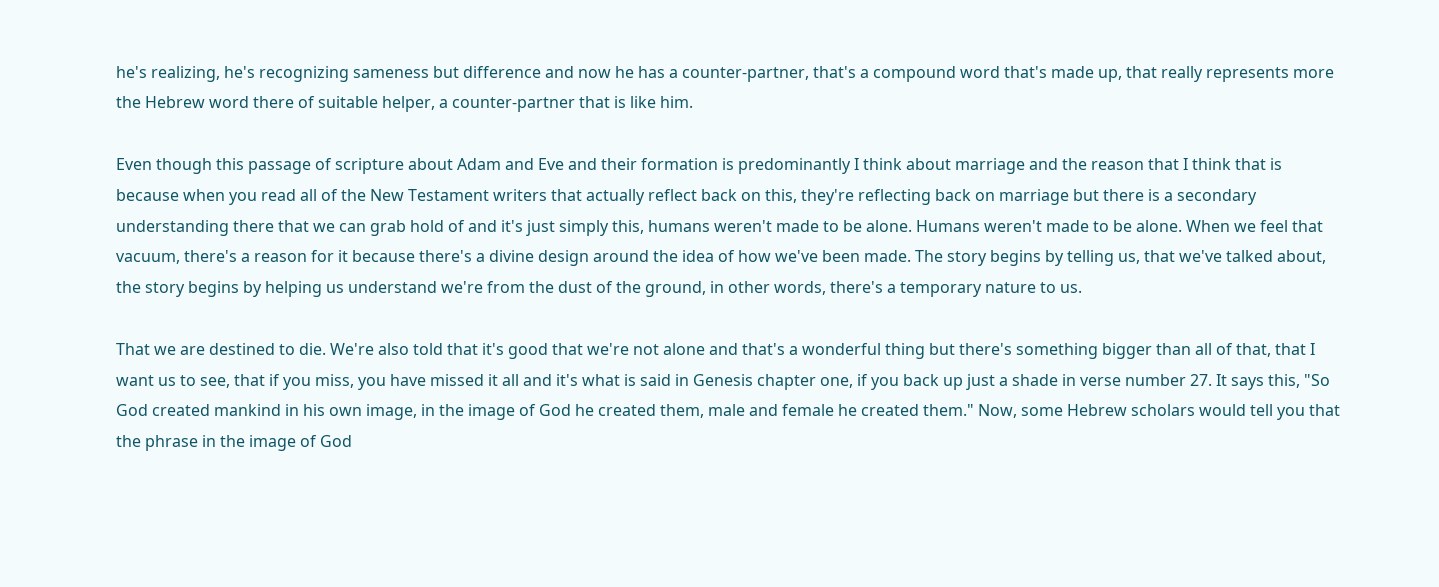he's realizing, he's recognizing sameness but difference and now he has a counter-partner, that's a compound word that's made up, that really represents more the Hebrew word there of suitable helper, a counter-partner that is like him.

Even though this passage of scripture about Adam and Eve and their formation is predominantly I think about marriage and the reason that I think that is because when you read all of the New Testament writers that actually reflect back on this, they're reflecting back on marriage but there is a secondary understanding there that we can grab hold of and it's just simply this, humans weren't made to be alone. Humans weren't made to be alone. When we feel that vacuum, there's a reason for it because there's a divine design around the idea of how we've been made. The story begins by telling us, that we've talked about, the story begins by helping us understand we're from the dust of the ground, in other words, there's a temporary nature to us.

That we are destined to die. We're also told that it's good that we're not alone and that's a wonderful thing but there's something bigger than all of that, that I want us to see, that if you miss, you have missed it all and it's what is said in Genesis chapter one, if you back up just a shade in verse number 27. It says this, "So God created mankind in his own image, in the image of God he created them, male and female he created them." Now, some Hebrew scholars would tell you that the phrase in the image of God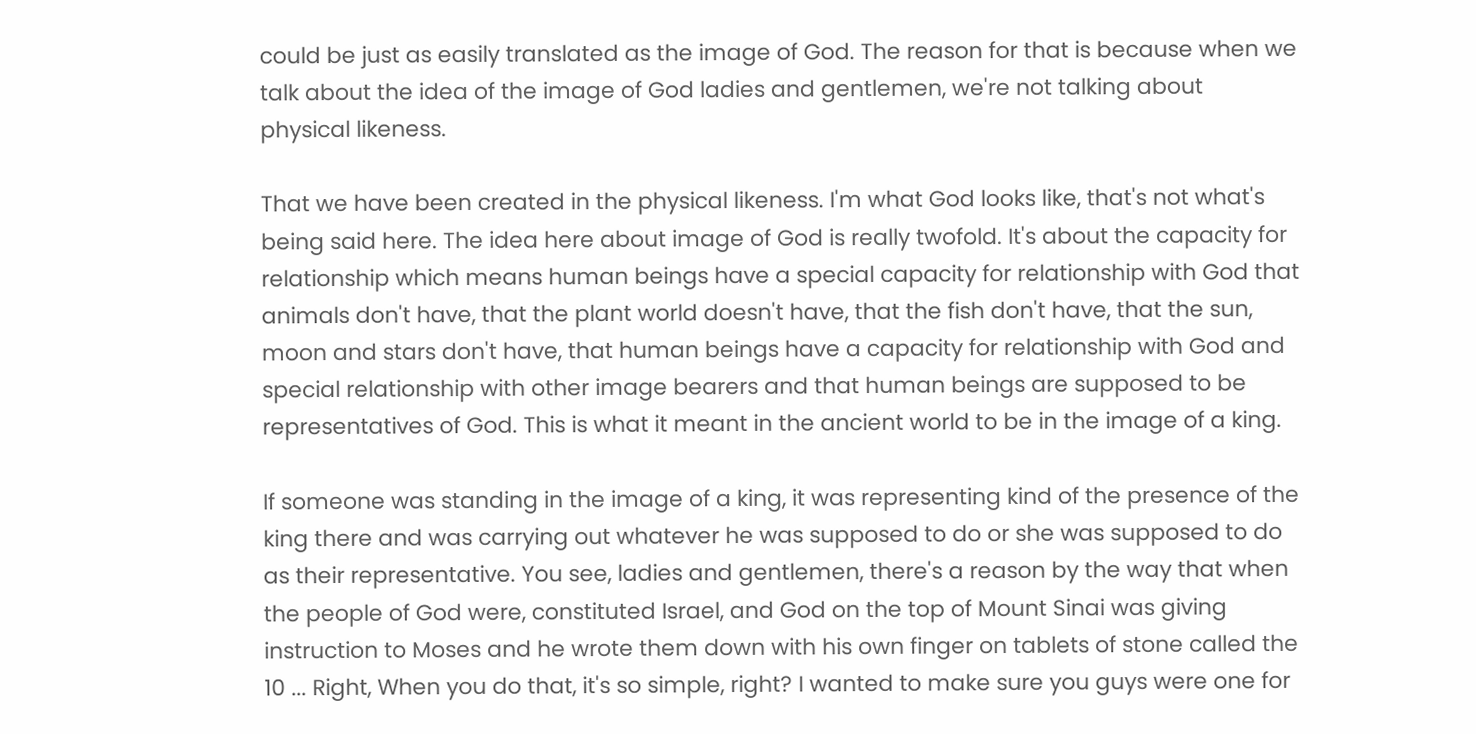could be just as easily translated as the image of God. The reason for that is because when we talk about the idea of the image of God ladies and gentlemen, we're not talking about physical likeness.

That we have been created in the physical likeness. I'm what God looks like, that's not what's being said here. The idea here about image of God is really twofold. It's about the capacity for relationship which means human beings have a special capacity for relationship with God that animals don't have, that the plant world doesn't have, that the fish don't have, that the sun, moon and stars don't have, that human beings have a capacity for relationship with God and special relationship with other image bearers and that human beings are supposed to be representatives of God. This is what it meant in the ancient world to be in the image of a king.

If someone was standing in the image of a king, it was representing kind of the presence of the king there and was carrying out whatever he was supposed to do or she was supposed to do as their representative. You see, ladies and gentlemen, there's a reason by the way that when the people of God were, constituted Israel, and God on the top of Mount Sinai was giving instruction to Moses and he wrote them down with his own finger on tablets of stone called the 10 ... Right, When you do that, it's so simple, right? I wanted to make sure you guys were one for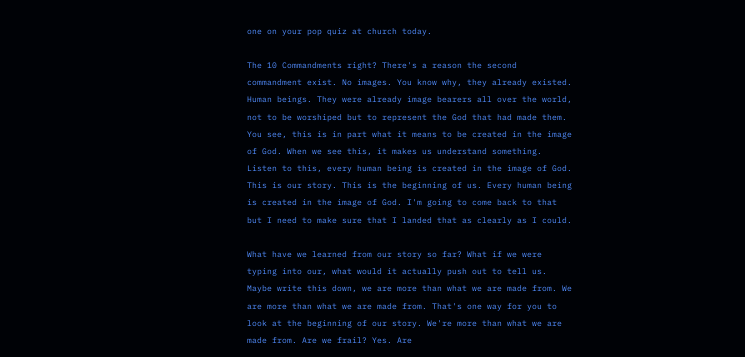one on your pop quiz at church today.

The 10 Commandments right? There's a reason the second commandment exist. No images. You know why, they already existed. Human beings. They were already image bearers all over the world, not to be worshiped but to represent the God that had made them. You see, this is in part what it means to be created in the image of God. When we see this, it makes us understand something. Listen to this, every human being is created in the image of God. This is our story. This is the beginning of us. Every human being is created in the image of God. I'm going to come back to that but I need to make sure that I landed that as clearly as I could.

What have we learned from our story so far? What if we were typing into our, what would it actually push out to tell us. Maybe write this down, we are more than what we are made from. We are more than what we are made from. That's one way for you to look at the beginning of our story. We're more than what we are made from. Are we frail? Yes. Are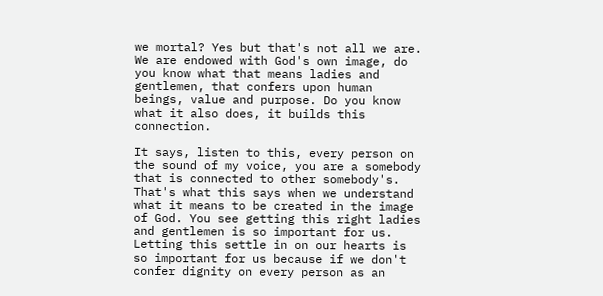we mortal? Yes but that's not all we are. We are endowed with God's own image, do you know what that means ladies and gentlemen, that confers upon human beings, value and purpose. Do you know what it also does, it builds this connection.

It says, listen to this, every person on the sound of my voice, you are a somebody that is connected to other somebody's. That's what this says when we understand what it means to be created in the image of God. You see getting this right ladies and gentlemen is so important for us. Letting this settle in on our hearts is so important for us because if we don't confer dignity on every person as an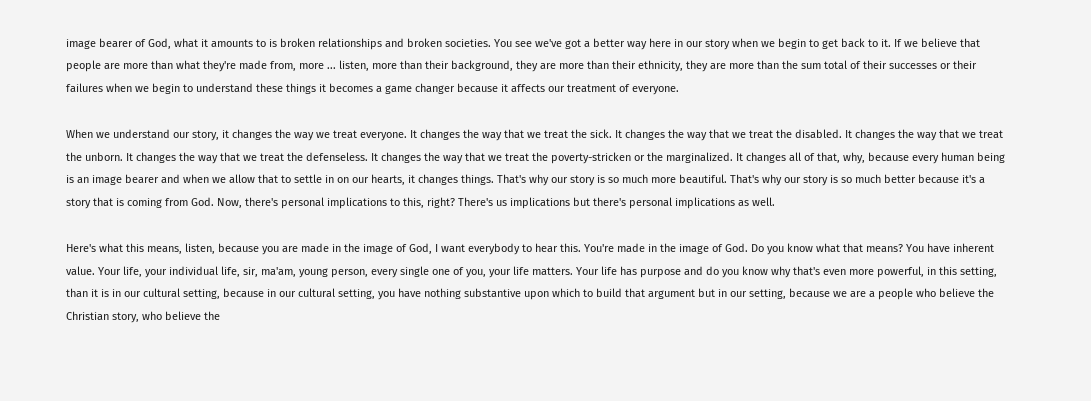image bearer of God, what it amounts to is broken relationships and broken societies. You see we've got a better way here in our story when we begin to get back to it. If we believe that people are more than what they're made from, more ... listen, more than their background, they are more than their ethnicity, they are more than the sum total of their successes or their failures when we begin to understand these things it becomes a game changer because it affects our treatment of everyone.

When we understand our story, it changes the way we treat everyone. It changes the way that we treat the sick. It changes the way that we treat the disabled. It changes the way that we treat the unborn. It changes the way that we treat the defenseless. It changes the way that we treat the poverty-stricken or the marginalized. It changes all of that, why, because every human being is an image bearer and when we allow that to settle in on our hearts, it changes things. That's why our story is so much more beautiful. That's why our story is so much better because it's a story that is coming from God. Now, there's personal implications to this, right? There's us implications but there's personal implications as well.

Here's what this means, listen, because you are made in the image of God, I want everybody to hear this. You're made in the image of God. Do you know what that means? You have inherent value. Your life, your individual life, sir, ma'am, young person, every single one of you, your life matters. Your life has purpose and do you know why that's even more powerful, in this setting, than it is in our cultural setting, because in our cultural setting, you have nothing substantive upon which to build that argument but in our setting, because we are a people who believe the Christian story, who believe the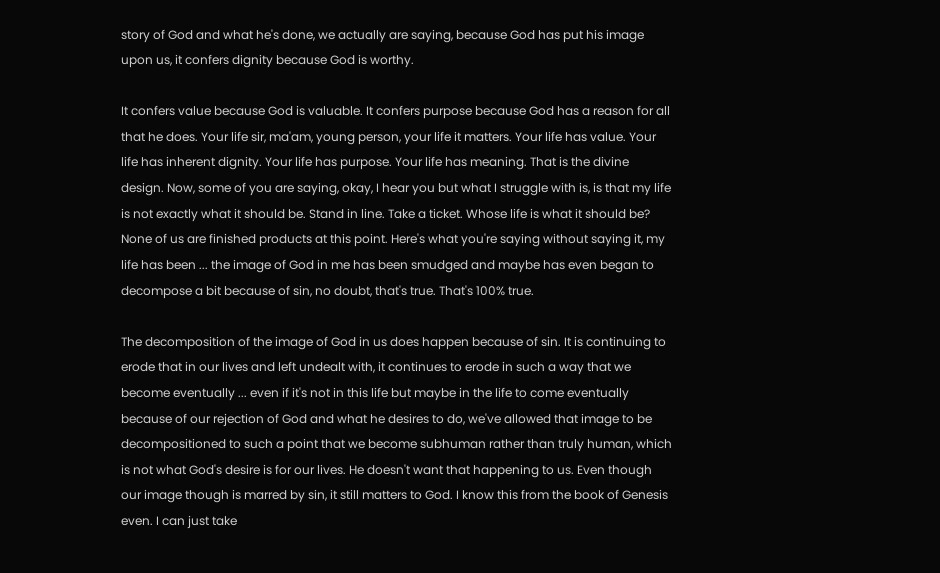story of God and what he's done, we actually are saying, because God has put his image upon us, it confers dignity because God is worthy.

It confers value because God is valuable. It confers purpose because God has a reason for all that he does. Your life sir, ma'am, young person, your life it matters. Your life has value. Your life has inherent dignity. Your life has purpose. Your life has meaning. That is the divine design. Now, some of you are saying, okay, I hear you but what I struggle with is, is that my life is not exactly what it should be. Stand in line. Take a ticket. Whose life is what it should be? None of us are finished products at this point. Here's what you're saying without saying it, my life has been ... the image of God in me has been smudged and maybe has even began to decompose a bit because of sin, no doubt, that's true. That's 100% true.

The decomposition of the image of God in us does happen because of sin. It is continuing to erode that in our lives and left undealt with, it continues to erode in such a way that we become eventually ... even if it's not in this life but maybe in the life to come eventually because of our rejection of God and what he desires to do, we've allowed that image to be decompositioned to such a point that we become subhuman rather than truly human, which is not what God's desire is for our lives. He doesn't want that happening to us. Even though our image though is marred by sin, it still matters to God. I know this from the book of Genesis even. I can just take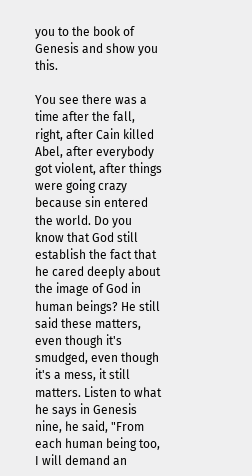you to the book of Genesis and show you this.

You see there was a time after the fall, right, after Cain killed Abel, after everybody got violent, after things were going crazy because sin entered the world. Do you know that God still establish the fact that he cared deeply about the image of God in human beings? He still said these matters, even though it's smudged, even though it's a mess, it still matters. Listen to what he says in Genesis nine, he said, "From each human being too, I will demand an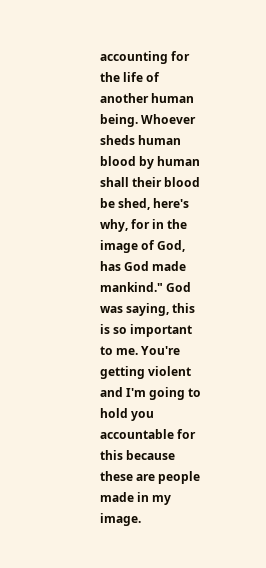accounting for the life of another human being. Whoever sheds human blood by human shall their blood be shed, here's why, for in the image of God, has God made mankind." God was saying, this is so important to me. You're getting violent and I'm going to hold you accountable for this because these are people made in my image.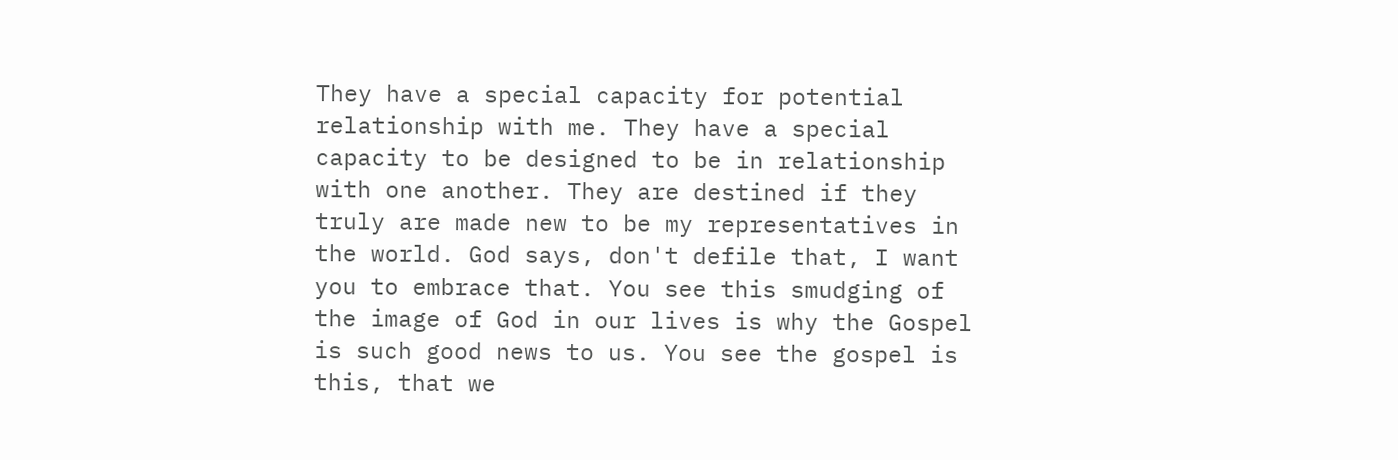They have a special capacity for potential relationship with me. They have a special capacity to be designed to be in relationship with one another. They are destined if they truly are made new to be my representatives in the world. God says, don't defile that, I want you to embrace that. You see this smudging of the image of God in our lives is why the Gospel is such good news to us. You see the gospel is this, that we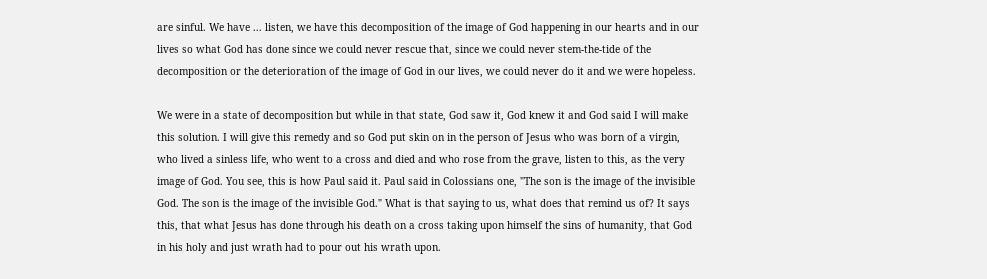are sinful. We have ... listen, we have this decomposition of the image of God happening in our hearts and in our lives so what God has done since we could never rescue that, since we could never stem-the-tide of the decomposition or the deterioration of the image of God in our lives, we could never do it and we were hopeless.

We were in a state of decomposition but while in that state, God saw it, God knew it and God said I will make this solution. I will give this remedy and so God put skin on in the person of Jesus who was born of a virgin, who lived a sinless life, who went to a cross and died and who rose from the grave, listen to this, as the very image of God. You see, this is how Paul said it. Paul said in Colossians one, "The son is the image of the invisible God. The son is the image of the invisible God." What is that saying to us, what does that remind us of? It says this, that what Jesus has done through his death on a cross taking upon himself the sins of humanity, that God in his holy and just wrath had to pour out his wrath upon.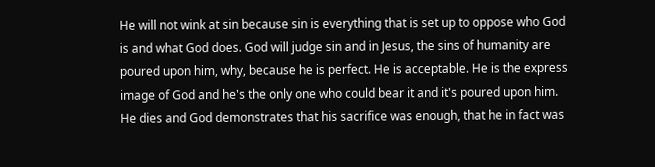He will not wink at sin because sin is everything that is set up to oppose who God is and what God does. God will judge sin and in Jesus, the sins of humanity are poured upon him, why, because he is perfect. He is acceptable. He is the express image of God and he's the only one who could bear it and it's poured upon him. He dies and God demonstrates that his sacrifice was enough, that he in fact was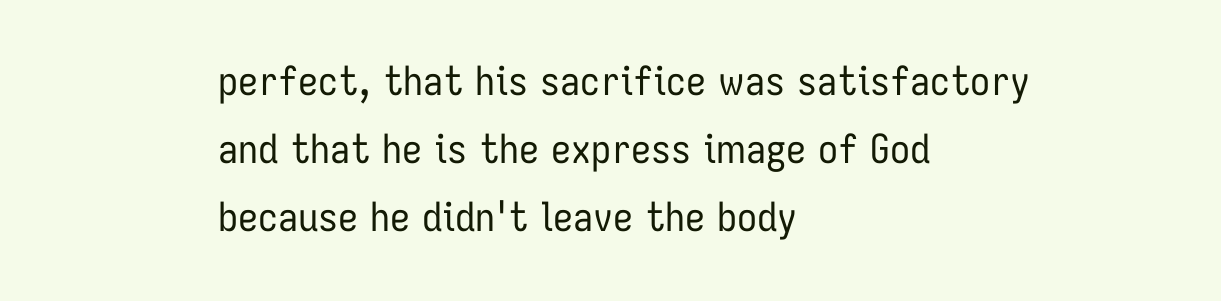perfect, that his sacrifice was satisfactory and that he is the express image of God because he didn't leave the body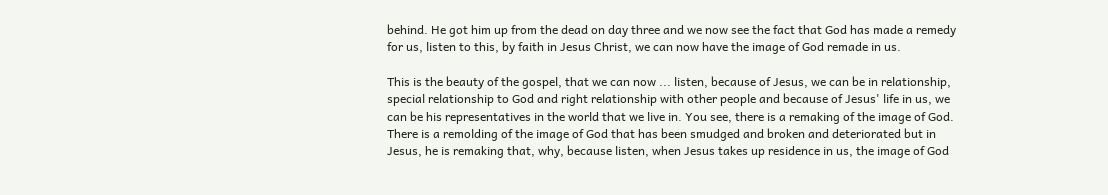behind. He got him up from the dead on day three and we now see the fact that God has made a remedy for us, listen to this, by faith in Jesus Christ, we can now have the image of God remade in us.

This is the beauty of the gospel, that we can now ... listen, because of Jesus, we can be in relationship, special relationship to God and right relationship with other people and because of Jesus' life in us, we can be his representatives in the world that we live in. You see, there is a remaking of the image of God. There is a remolding of the image of God that has been smudged and broken and deteriorated but in Jesus, he is remaking that, why, because listen, when Jesus takes up residence in us, the image of God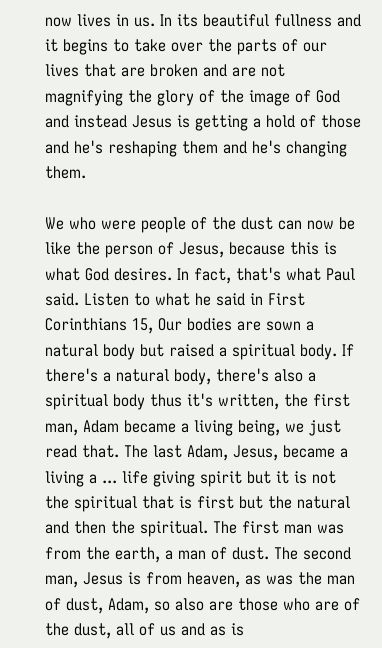now lives in us. In its beautiful fullness and it begins to take over the parts of our lives that are broken and are not magnifying the glory of the image of God and instead Jesus is getting a hold of those and he's reshaping them and he's changing them.

We who were people of the dust can now be like the person of Jesus, because this is what God desires. In fact, that's what Paul said. Listen to what he said in First Corinthians 15, Our bodies are sown a natural body but raised a spiritual body. If there's a natural body, there's also a spiritual body thus it's written, the first man, Adam became a living being, we just read that. The last Adam, Jesus, became a living a ... life giving spirit but it is not the spiritual that is first but the natural and then the spiritual. The first man was from the earth, a man of dust. The second man, Jesus is from heaven, as was the man of dust, Adam, so also are those who are of the dust, all of us and as is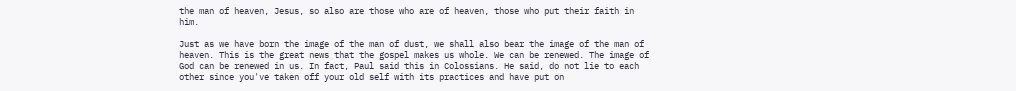the man of heaven, Jesus, so also are those who are of heaven, those who put their faith in him.

Just as we have born the image of the man of dust, we shall also bear the image of the man of heaven. This is the great news that the gospel makes us whole. We can be renewed. The image of God can be renewed in us. In fact, Paul said this in Colossians. He said, do not lie to each other since you've taken off your old self with its practices and have put on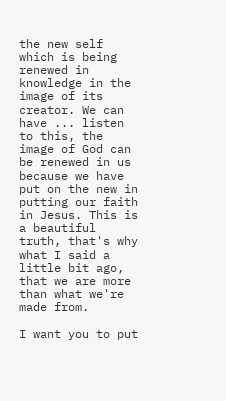the new self which is being renewed in knowledge in the image of its creator. We can have ... listen to this, the image of God can be renewed in us because we have put on the new in putting our faith in Jesus. This is a beautiful truth, that's why what I said a little bit ago, that we are more than what we're made from.

I want you to put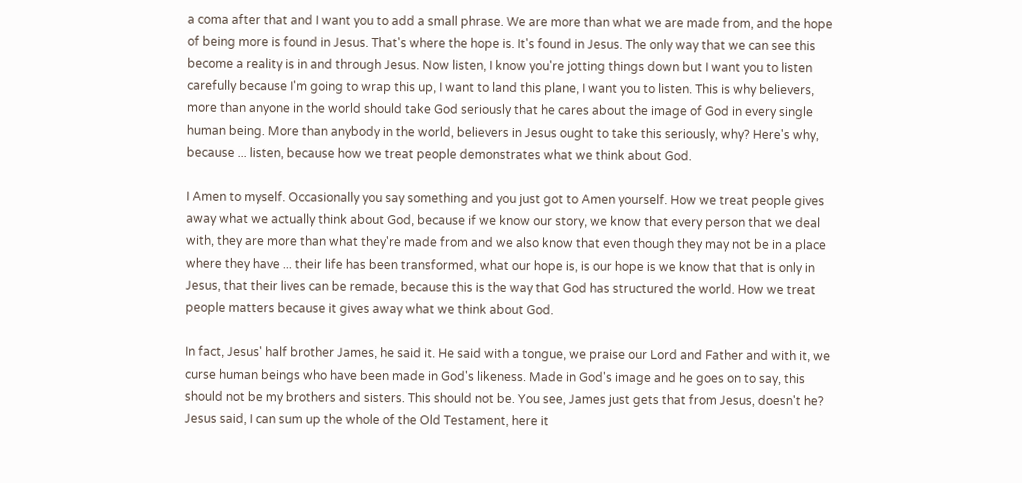a coma after that and I want you to add a small phrase. We are more than what we are made from, and the hope of being more is found in Jesus. That's where the hope is. It's found in Jesus. The only way that we can see this become a reality is in and through Jesus. Now listen, I know you're jotting things down but I want you to listen carefully because I'm going to wrap this up, I want to land this plane, I want you to listen. This is why believers, more than anyone in the world should take God seriously that he cares about the image of God in every single human being. More than anybody in the world, believers in Jesus ought to take this seriously, why? Here's why, because ... listen, because how we treat people demonstrates what we think about God.

I Amen to myself. Occasionally you say something and you just got to Amen yourself. How we treat people gives away what we actually think about God, because if we know our story, we know that every person that we deal with, they are more than what they're made from and we also know that even though they may not be in a place where they have ... their life has been transformed, what our hope is, is our hope is we know that that is only in Jesus, that their lives can be remade, because this is the way that God has structured the world. How we treat people matters because it gives away what we think about God.

In fact, Jesus' half brother James, he said it. He said with a tongue, we praise our Lord and Father and with it, we curse human beings who have been made in God's likeness. Made in God's image and he goes on to say, this should not be my brothers and sisters. This should not be. You see, James just gets that from Jesus, doesn't he? Jesus said, I can sum up the whole of the Old Testament, here it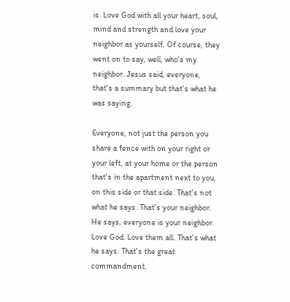is. Love God with all your heart, soul, mind and strength and love your neighbor as yourself. Of course, they went on to say, well, who's my neighbor. Jesus said, everyone, that's a summary but that's what he was saying.

Everyone, not just the person you share a fence with on your right or your left, at your home or the person that's in the apartment next to you, on this side or that side. That's not what he says. That's your neighbor. He says, everyone is your neighbor. Love God. Love them all. That's what he says. That's the great commandment.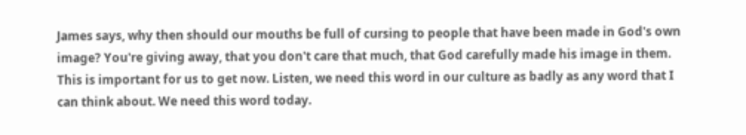James says, why then should our mouths be full of cursing to people that have been made in God's own image? You're giving away, that you don't care that much, that God carefully made his image in them. This is important for us to get now. Listen, we need this word in our culture as badly as any word that I can think about. We need this word today.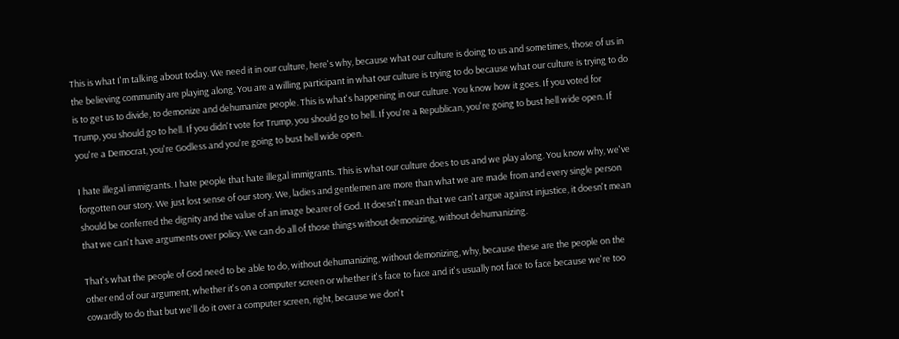This is what I'm talking about today. We need it in our culture, here's why, because what our culture is doing to us and sometimes, those of us in the believing community are playing along. You are a willing participant in what our culture is trying to do because what our culture is trying to do is to get us to divide, to demonize and dehumanize people. This is what's happening in our culture. You know how it goes. If you voted for Trump, you should go to hell. If you didn't vote for Trump, you should go to hell. If you're a Republican, you're going to bust hell wide open. If you're a Democrat, you're Godless and you're going to bust hell wide open.

I hate illegal immigrants. I hate people that hate illegal immigrants. This is what our culture does to us and we play along. You know why, we've forgotten our story. We just lost sense of our story. We, ladies and gentlemen are more than what we are made from and every single person should be conferred the dignity and the value of an image bearer of God. It doesn't mean that we can't argue against injustice, it doesn't mean that we can't have arguments over policy. We can do all of those things without demonizing, without dehumanizing.

That's what the people of God need to be able to do, without dehumanizing, without demonizing, why, because these are the people on the other end of our argument, whether it's on a computer screen or whether it's face to face and it's usually not face to face because we're too cowardly to do that but we'll do it over a computer screen, right, because we don't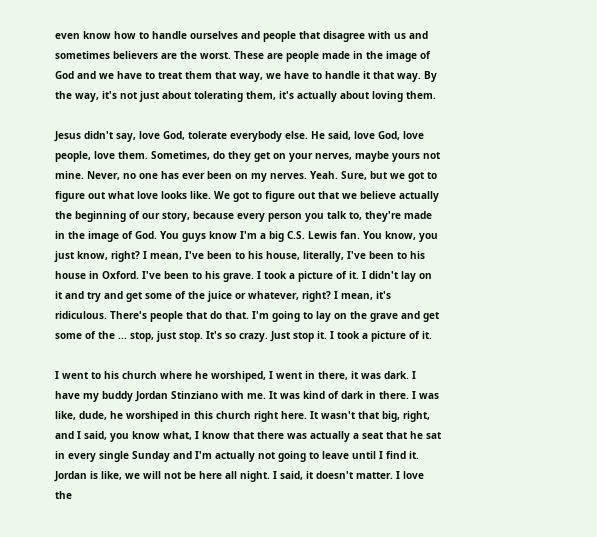even know how to handle ourselves and people that disagree with us and sometimes believers are the worst. These are people made in the image of God and we have to treat them that way, we have to handle it that way. By the way, it's not just about tolerating them, it's actually about loving them.

Jesus didn't say, love God, tolerate everybody else. He said, love God, love people, love them. Sometimes, do they get on your nerves, maybe yours not mine. Never, no one has ever been on my nerves. Yeah. Sure, but we got to figure out what love looks like. We got to figure out that we believe actually the beginning of our story, because every person you talk to, they're made in the image of God. You guys know I'm a big C.S. Lewis fan. You know, you just know, right? I mean, I've been to his house, literally, I've been to his house in Oxford. I've been to his grave. I took a picture of it. I didn't lay on it and try and get some of the juice or whatever, right? I mean, it's ridiculous. There's people that do that. I'm going to lay on the grave and get some of the ... stop, just stop. It's so crazy. Just stop it. I took a picture of it.

I went to his church where he worshiped, I went in there, it was dark. I have my buddy Jordan Stinziano with me. It was kind of dark in there. I was like, dude, he worshiped in this church right here. It wasn't that big, right, and I said, you know what, I know that there was actually a seat that he sat in every single Sunday and I'm actually not going to leave until I find it. Jordan is like, we will not be here all night. I said, it doesn't matter. I love the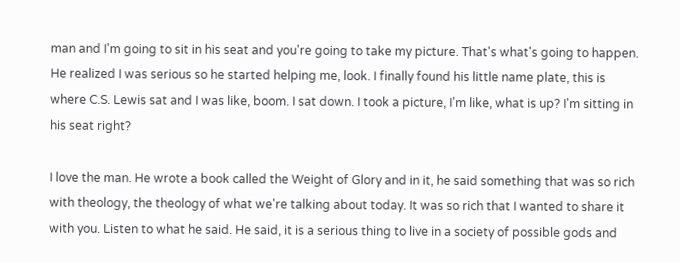man and I'm going to sit in his seat and you're going to take my picture. That's what's going to happen. He realized I was serious so he started helping me, look. I finally found his little name plate, this is where C.S. Lewis sat and I was like, boom. I sat down. I took a picture, I'm like, what is up? I'm sitting in his seat right?

I love the man. He wrote a book called the Weight of Glory and in it, he said something that was so rich with theology, the theology of what we're talking about today. It was so rich that I wanted to share it with you. Listen to what he said. He said, it is a serious thing to live in a society of possible gods and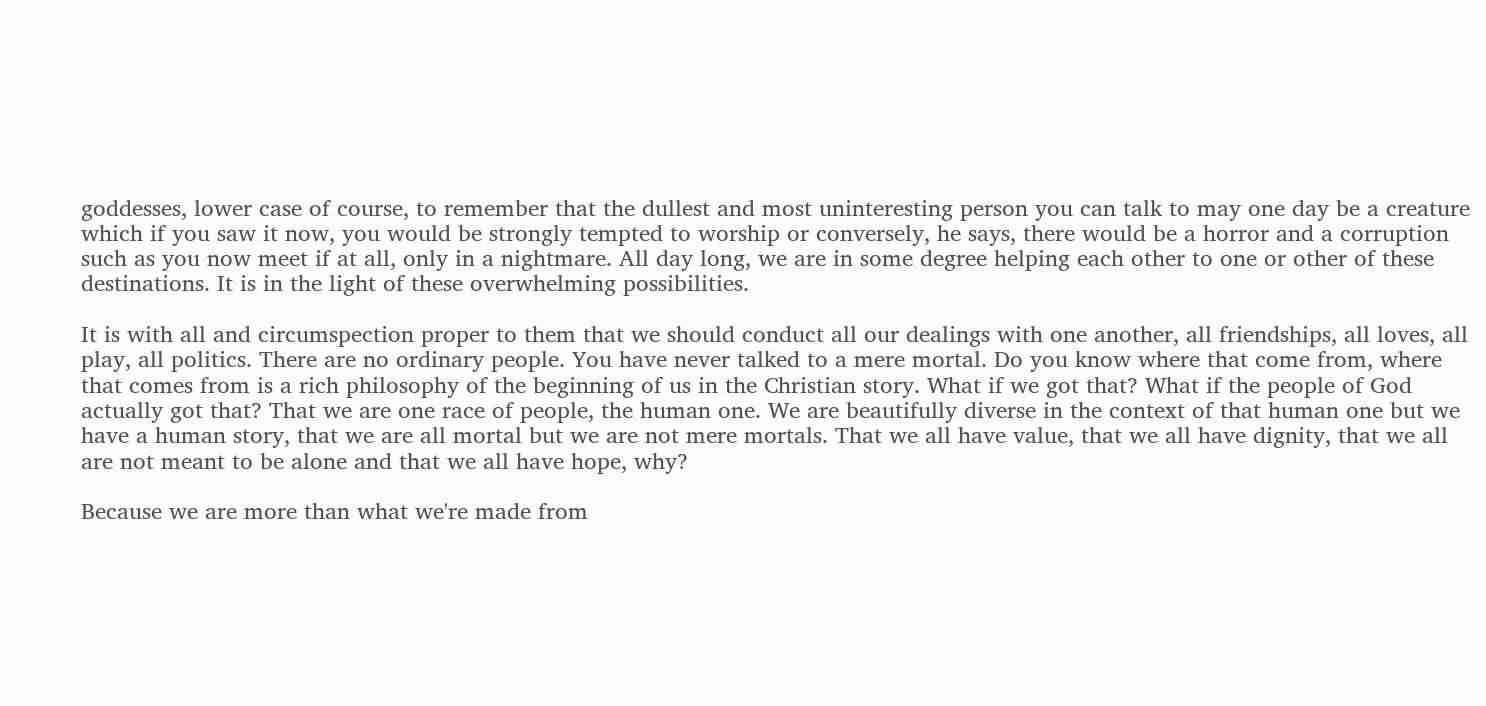goddesses, lower case of course, to remember that the dullest and most uninteresting person you can talk to may one day be a creature which if you saw it now, you would be strongly tempted to worship or conversely, he says, there would be a horror and a corruption such as you now meet if at all, only in a nightmare. All day long, we are in some degree helping each other to one or other of these destinations. It is in the light of these overwhelming possibilities.

It is with all and circumspection proper to them that we should conduct all our dealings with one another, all friendships, all loves, all play, all politics. There are no ordinary people. You have never talked to a mere mortal. Do you know where that come from, where that comes from is a rich philosophy of the beginning of us in the Christian story. What if we got that? What if the people of God actually got that? That we are one race of people, the human one. We are beautifully diverse in the context of that human one but we have a human story, that we are all mortal but we are not mere mortals. That we all have value, that we all have dignity, that we all are not meant to be alone and that we all have hope, why?

Because we are more than what we're made from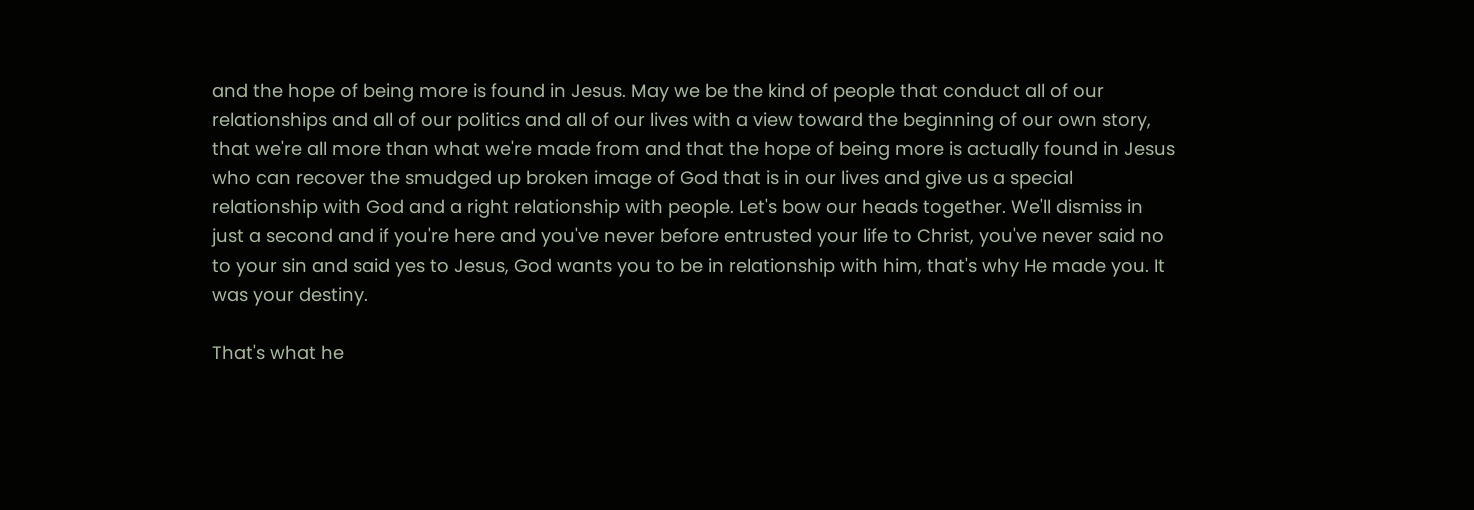and the hope of being more is found in Jesus. May we be the kind of people that conduct all of our relationships and all of our politics and all of our lives with a view toward the beginning of our own story, that we're all more than what we're made from and that the hope of being more is actually found in Jesus who can recover the smudged up broken image of God that is in our lives and give us a special relationship with God and a right relationship with people. Let's bow our heads together. We'll dismiss in just a second and if you're here and you've never before entrusted your life to Christ, you've never said no to your sin and said yes to Jesus, God wants you to be in relationship with him, that's why He made you. It was your destiny.

That's what he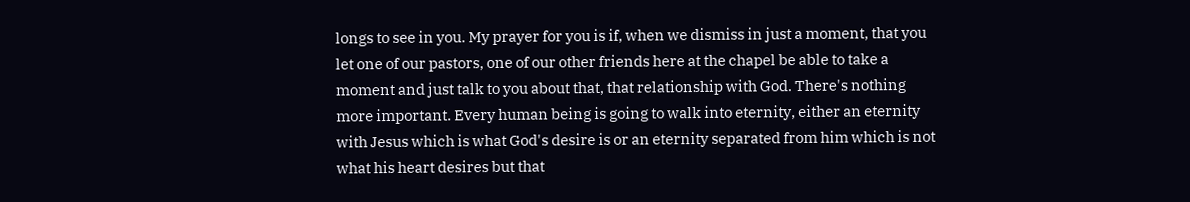longs to see in you. My prayer for you is if, when we dismiss in just a moment, that you let one of our pastors, one of our other friends here at the chapel be able to take a moment and just talk to you about that, that relationship with God. There's nothing more important. Every human being is going to walk into eternity, either an eternity with Jesus which is what God's desire is or an eternity separated from him which is not what his heart desires but that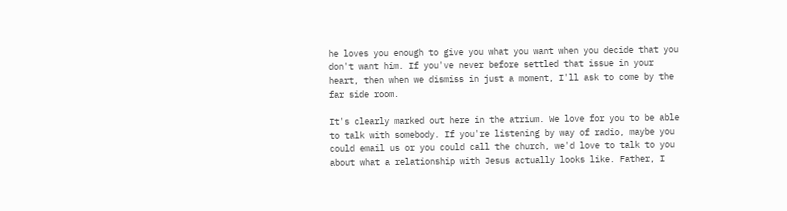he loves you enough to give you what you want when you decide that you don't want him. If you've never before settled that issue in your heart, then when we dismiss in just a moment, I'll ask to come by the far side room.

It's clearly marked out here in the atrium. We love for you to be able to talk with somebody. If you're listening by way of radio, maybe you could email us or you could call the church, we'd love to talk to you about what a relationship with Jesus actually looks like. Father, I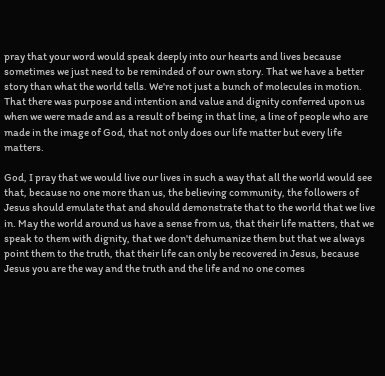pray that your word would speak deeply into our hearts and lives because sometimes we just need to be reminded of our own story. That we have a better story than what the world tells. We're not just a bunch of molecules in motion. That there was purpose and intention and value and dignity conferred upon us when we were made and as a result of being in that line, a line of people who are made in the image of God, that not only does our life matter but every life matters.

God, I pray that we would live our lives in such a way that all the world would see that, because no one more than us, the believing community, the followers of Jesus should emulate that and should demonstrate that to the world that we live in. May the world around us have a sense from us, that their life matters, that we speak to them with dignity, that we don't dehumanize them but that we always point them to the truth, that their life can only be recovered in Jesus, because Jesus you are the way and the truth and the life and no one comes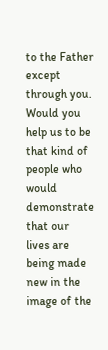to the Father except through you. Would you help us to be that kind of people who would demonstrate that our lives are being made new in the image of the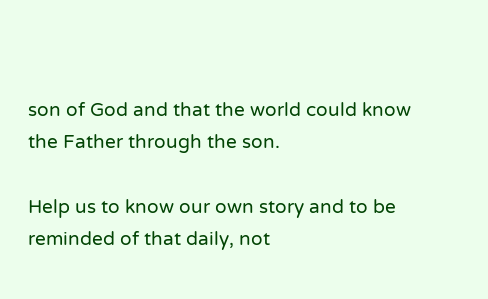son of God and that the world could know the Father through the son.

Help us to know our own story and to be reminded of that daily, not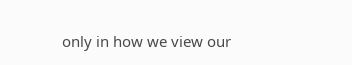only in how we view our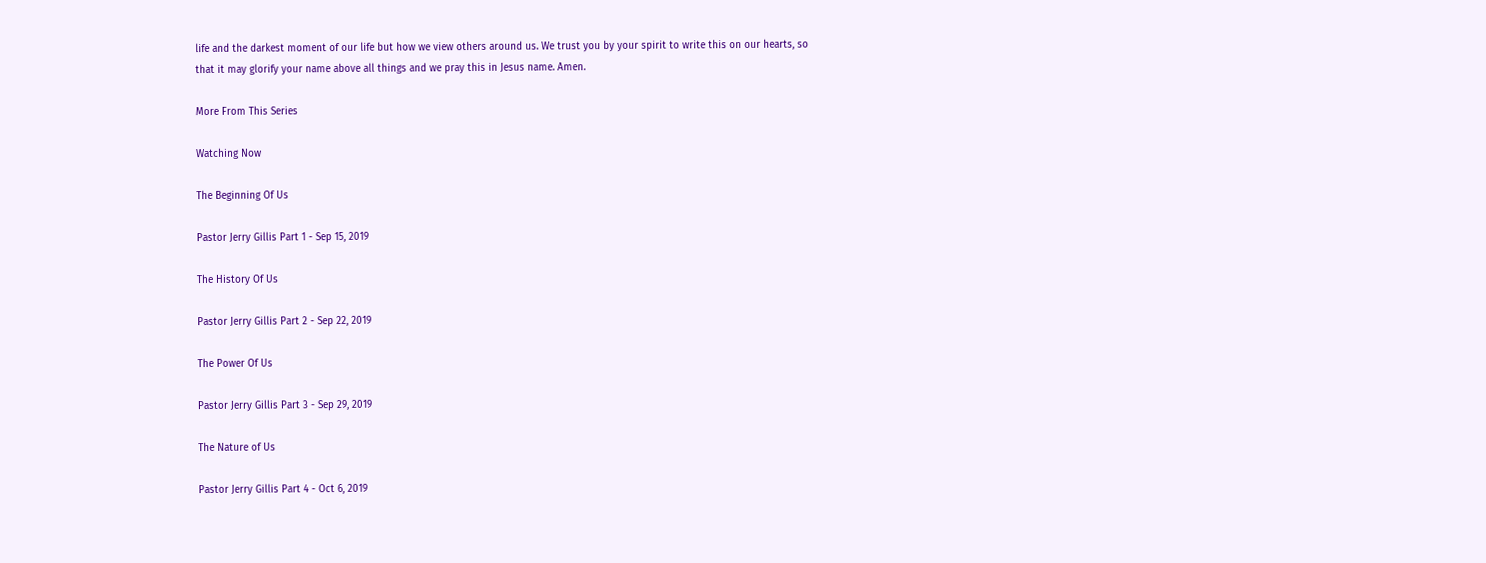life and the darkest moment of our life but how we view others around us. We trust you by your spirit to write this on our hearts, so that it may glorify your name above all things and we pray this in Jesus name. Amen.

More From This Series

Watching Now

The Beginning Of Us

Pastor Jerry Gillis Part 1 - Sep 15, 2019

The History Of Us

Pastor Jerry Gillis Part 2 - Sep 22, 2019

The Power Of Us

Pastor Jerry Gillis Part 3 - Sep 29, 2019

The Nature of Us

Pastor Jerry Gillis Part 4 - Oct 6, 2019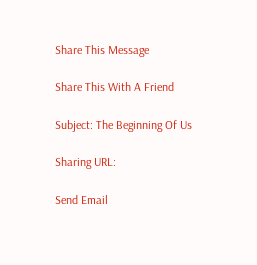Share This Message

Share This With A Friend

Subject: The Beginning Of Us

Sharing URL:

Send Email